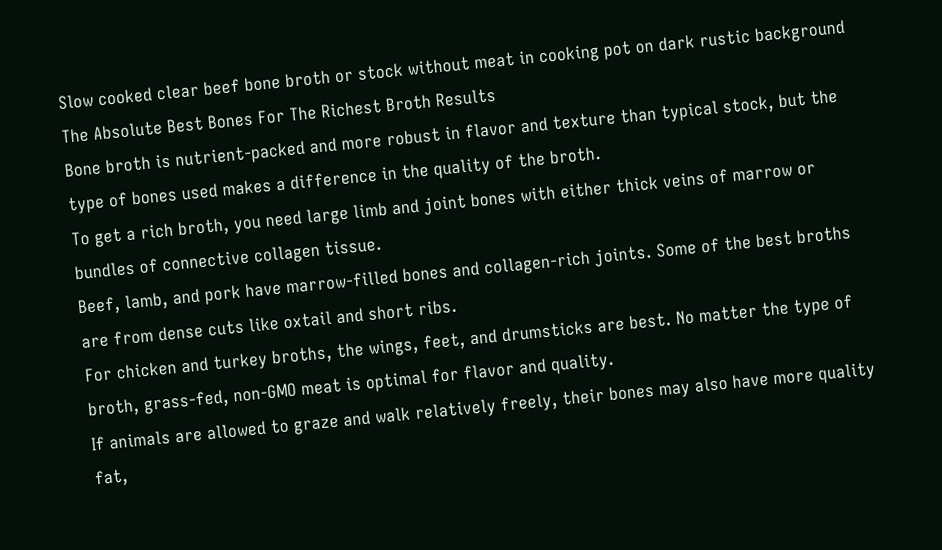Slow cooked clear beef bone broth or stock without meat in cooking pot on dark rustic background
The Absolute Best Bones For The Richest Broth Results
Bone broth is nutrient-packed and more robust in flavor and texture than typical stock, but the type of bones used makes a difference in the quality of the broth.
To get a rich broth, you need large limb and joint bones with either thick veins of marrow or bundles of connective collagen tissue.
Beef, lamb, and pork have marrow-filled bones and collagen-rich joints. Some of the best broths are from dense cuts like oxtail and short ribs.
For chicken and turkey broths, the wings, feet, and drumsticks are best. No matter the type of broth, grass-fed, non-GMO meat is optimal for flavor and quality.
If animals are allowed to graze and walk relatively freely, their bones may also have more quality fat,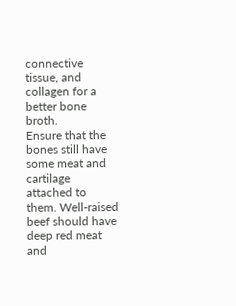connective tissue, and collagen for a better bone broth.
Ensure that the bones still have some meat and cartilage attached to them. Well-raised beef should have deep red meat and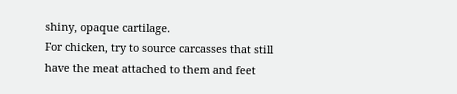shiny, opaque cartilage.
For chicken, try to source carcasses that still have the meat attached to them and feet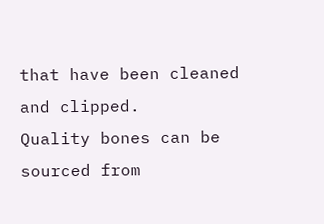that have been cleaned and clipped.
Quality bones can be sourced from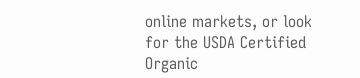online markets, or look for the USDA Certified Organic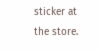sticker at the store.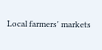Local farmers' markets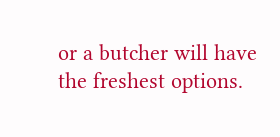or a butcher will have the freshest options.